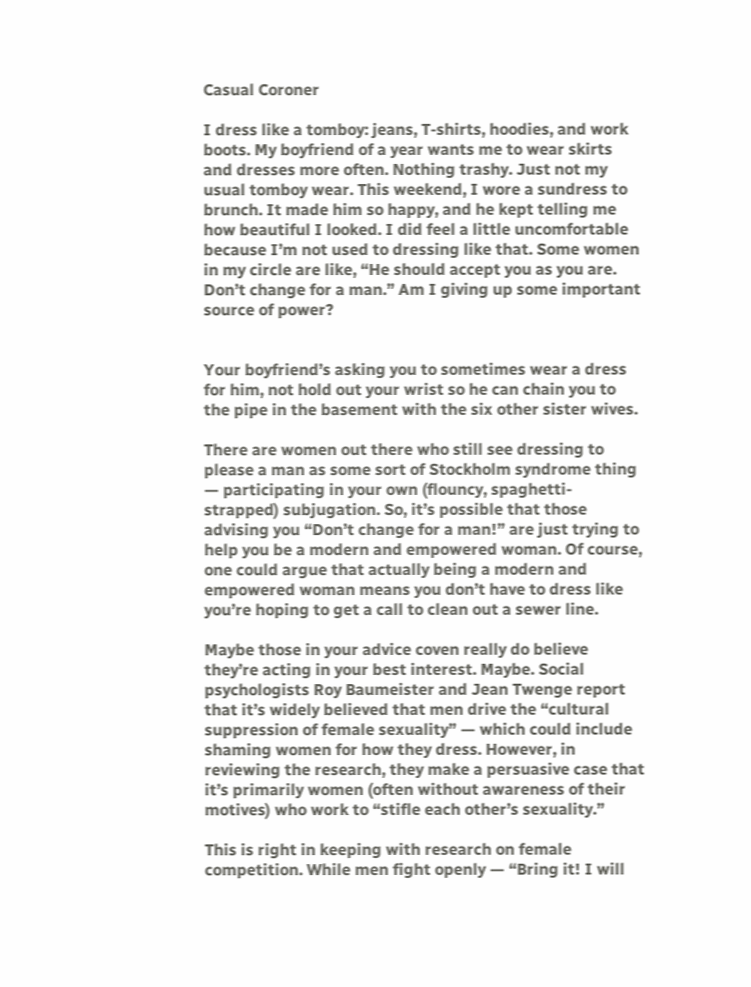Casual Coroner

I dress like a tomboy: jeans, T-shirts, hoodies, and work boots. My boyfriend of a year wants me to wear skirts and dresses more often. Nothing trashy. Just not my usual tomboy wear. This weekend, I wore a sundress to brunch. It made him so happy, and he kept telling me how beautiful I looked. I did feel a little uncomfortable because I’m not used to dressing like that. Some women in my circle are like, “He should accept you as you are. Don’t change for a man.” Am I giving up some important source of power?


Your boyfriend’s asking you to sometimes wear a dress for him, not hold out your wrist so he can chain you to the pipe in the basement with the six other sister wives.

There are women out there who still see dressing to please a man as some sort of Stockholm syndrome thing — participating in your own (flouncy, spaghetti-strapped) subjugation. So, it’s possible that those advising you “Don’t change for a man!” are just trying to help you be a modern and empowered woman. Of course, one could argue that actually being a modern and empowered woman means you don’t have to dress like you’re hoping to get a call to clean out a sewer line.

Maybe those in your advice coven really do believe they’re acting in your best interest. Maybe. Social psychologists Roy Baumeister and Jean Twenge report that it’s widely believed that men drive the “cultural suppression of female sexuality” — which could include shaming women for how they dress. However, in reviewing the research, they make a persuasive case that it’s primarily women (often without awareness of their motives) who work to “stifle each other’s sexuality.”

This is right in keeping with research on female competition. While men fight openly — “Bring it! I will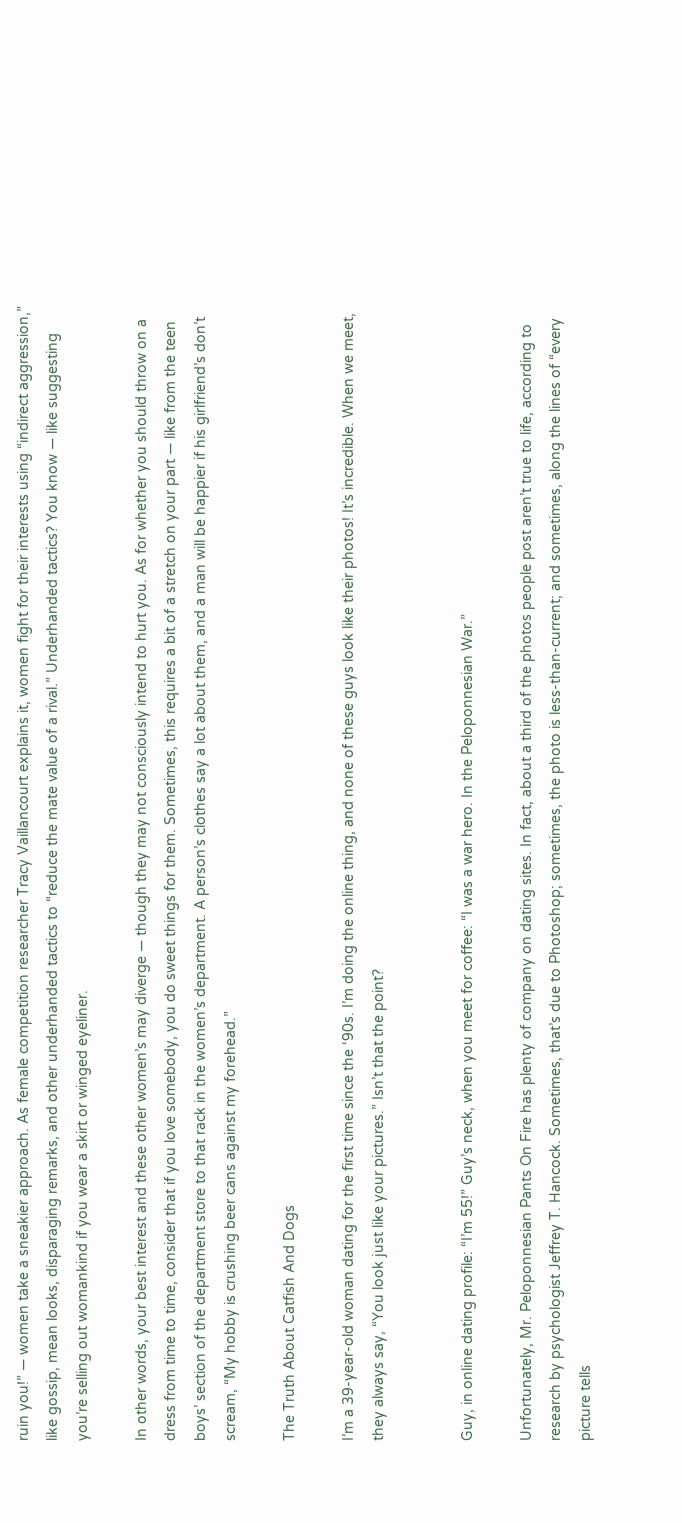ruin you!” — women take a sneakier approach. As female competition researcher Tracy Vaillancourt explains it, women fight for their interests using “indirect aggression,” like gossip, mean looks, disparaging remarks, and other underhanded tactics to “reduce the mate value of a rival.” Underhanded tactics? You know — like suggesting you’re selling out womankind if you wear a skirt or winged eyeliner.

In other words, your best interest and these other women’s may diverge — though they may not consciously intend to hurt you. As for whether you should throw on a dress from time to time, consider that if you love somebody, you do sweet things for them. Sometimes, this requires a bit of a stretch on your part — like from the teen boys’ section of the department store to that rack in the women’s department. A person’s clothes say a lot about them, and a man will be happier if his girlfriend’s don’t scream, “My hobby is crushing beer cans against my forehead.”

The Truth About Catfish And Dogs

I’m a 39-year-old woman dating for the first time since the ‘90s. I’m doing the online thing, and none of these guys look like their photos! It’s incredible. When we meet, they always say, “You look just like your pictures.” Isn’t that the point?


Guy, in online dating profile: “I’m 55!” Guy’s neck, when you meet for coffee: “I was a war hero. In the Peloponnesian War.”

Unfortunately, Mr. Peloponnesian Pants On Fire has plenty of company on dating sites. In fact, about a third of the photos people post aren’t true to life, according to research by psychologist Jeffrey T. Hancock. Sometimes, that’s due to Photoshop; sometimes, the photo is less-than-current; and sometimes, along the lines of “every picture tells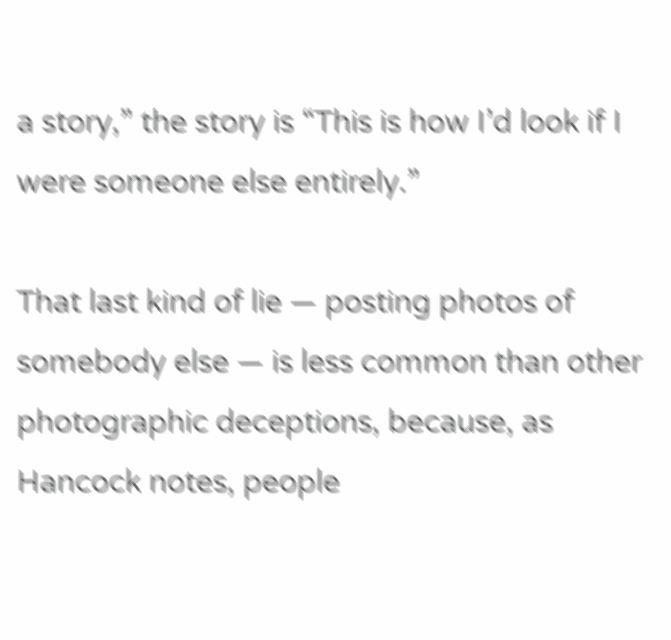a story,” the story is “This is how I’d look if I were someone else entirely.”

That last kind of lie — posting photos of somebody else — is less common than other photographic deceptions, because, as Hancock notes, people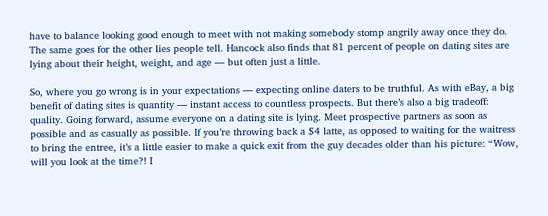have to balance looking good enough to meet with not making somebody stomp angrily away once they do. The same goes for the other lies people tell. Hancock also finds that 81 percent of people on dating sites are lying about their height, weight, and age — but often just a little.

So, where you go wrong is in your expectations — expecting online daters to be truthful. As with eBay, a big benefit of dating sites is quantity — instant access to countless prospects. But there’s also a big tradeoff: quality. Going forward, assume everyone on a dating site is lying. Meet prospective partners as soon as possible and as casually as possible. If you’re throwing back a $4 latte, as opposed to waiting for the waitress to bring the entree, it’s a little easier to make a quick exit from the guy decades older than his picture: “Wow, will you look at the time?! I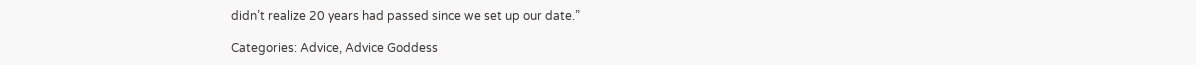didn’t realize 20 years had passed since we set up our date.”

Categories: Advice, Advice Goddess